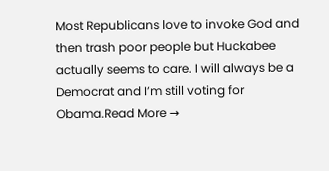Most Republicans love to invoke God and then trash poor people but Huckabee actually seems to care. I will always be a Democrat and I’m still voting for Obama.Read More →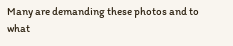Many are demanding these photos and to what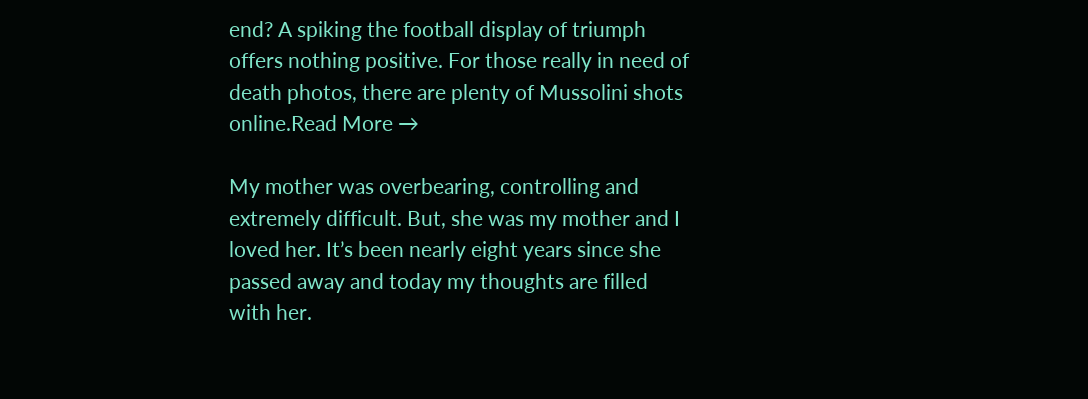end? A spiking the football display of triumph offers nothing positive. For those really in need of death photos, there are plenty of Mussolini shots online.Read More →

My mother was overbearing, controlling and extremely difficult. But, she was my mother and I loved her. It’s been nearly eight years since she passed away and today my thoughts are filled with her.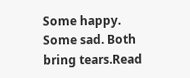Some happy. Some sad. Both bring tears.Read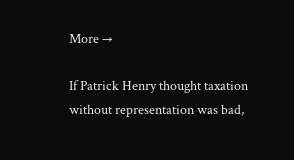More →

If Patrick Henry thought taxation without representation was bad,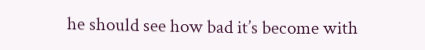he should see how bad it’s become with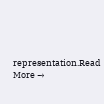representation.Read More →